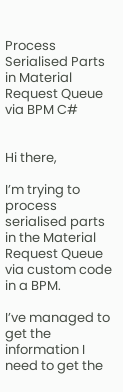Process Serialised Parts in Material Request Queue via BPM C#


Hi there,

I’m trying to process serialised parts in the Material Request Queue via custom code in a BPM.

I’ve managed to get the information I need to get the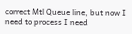correct Mtl Queue line, but now I need to process I need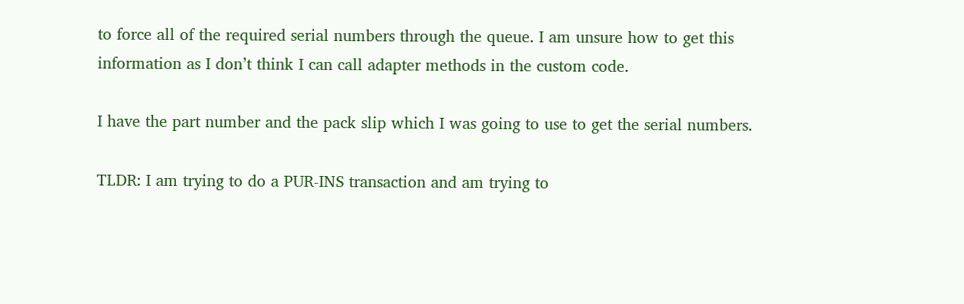to force all of the required serial numbers through the queue. I am unsure how to get this information as I don’t think I can call adapter methods in the custom code.

I have the part number and the pack slip which I was going to use to get the serial numbers.

TLDR: I am trying to do a PUR-INS transaction and am trying to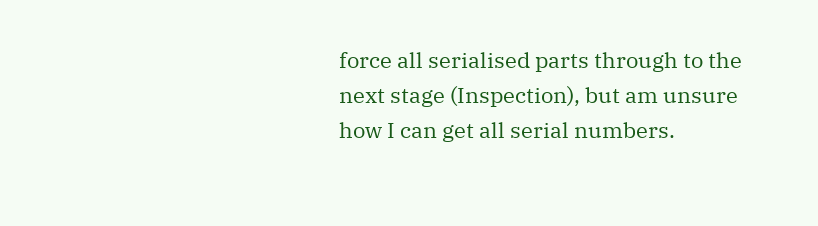force all serialised parts through to the next stage (Inspection), but am unsure how I can get all serial numbers.